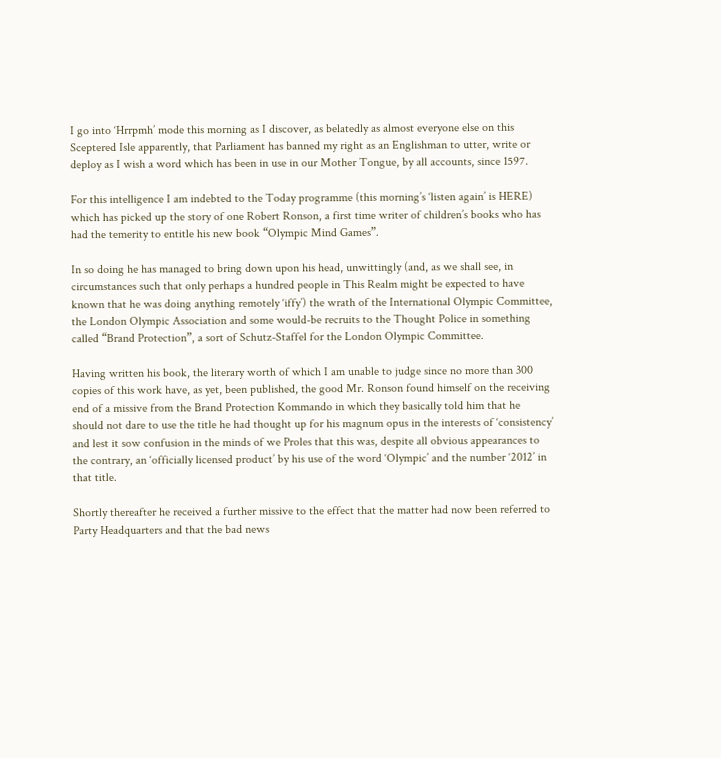I go into ‘Hrrpmh’ mode this morning as I discover, as belatedly as almost everyone else on this Sceptered Isle apparently, that Parliament has banned my right as an Englishman to utter, write or deploy as I wish a word which has been in use in our Mother Tongue, by all accounts, since 1597.

For this intelligence I am indebted to the Today programme (this morning’s ‘listen again’ is HERE) which has picked up the story of one Robert Ronson, a first time writer of children’s books who has had the temerity to entitle his new book “Olympic Mind Games”.

In so doing he has managed to bring down upon his head, unwittingly (and, as we shall see, in circumstances such that only perhaps a hundred people in This Realm might be expected to have known that he was doing anything remotely ‘iffy’) the wrath of the International Olympic Committee, the London Olympic Association and some would-be recruits to the Thought Police in something called “Brand Protection”, a sort of Schutz-Staffel for the London Olympic Committee.

Having written his book, the literary worth of which I am unable to judge since no more than 300 copies of this work have, as yet, been published, the good Mr. Ronson found himself on the receiving end of a missive from the Brand Protection Kommando in which they basically told him that he should not dare to use the title he had thought up for his magnum opus in the interests of ‘consistency’ and lest it sow confusion in the minds of we Proles that this was, despite all obvious appearances to the contrary, an ‘officially licensed product’ by his use of the word ‘Olympic’ and the number ‘2012’ in that title.

Shortly thereafter he received a further missive to the effect that the matter had now been referred to Party Headquarters and that the bad news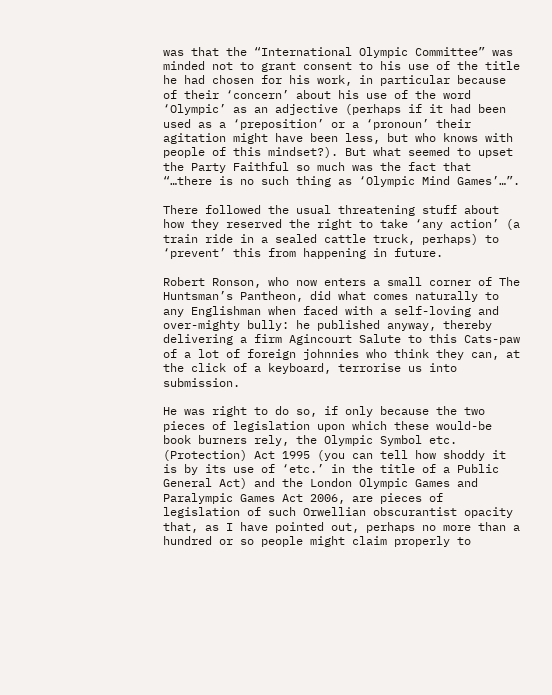was that the “International Olympic Committee” was minded not to grant consent to his use of the title he had chosen for his work, in particular because of their ‘concern’ about his use of the word ‘Olympic’ as an adjective (perhaps if it had been used as a ‘preposition’ or a ‘pronoun’ their agitation might have been less, but who knows with people of this mindset?). But what seemed to upset the Party Faithful so much was the fact that “…there is no such thing as ‘Olympic Mind Games’…”.

There followed the usual threatening stuff about how they reserved the right to take ‘any action’ (a train ride in a sealed cattle truck, perhaps) to ‘prevent’ this from happening in future.

Robert Ronson, who now enters a small corner of The Huntsman’s Pantheon, did what comes naturally to any Englishman when faced with a self-loving and over-mighty bully: he published anyway, thereby delivering a firm Agincourt Salute to this Cats-paw of a lot of foreign johnnies who think they can, at the click of a keyboard, terrorise us into submission.

He was right to do so, if only because the two pieces of legislation upon which these would-be book burners rely, the Olympic Symbol etc. (Protection) Act 1995 (you can tell how shoddy it is by its use of ‘etc.’ in the title of a Public General Act) and the London Olympic Games and Paralympic Games Act 2006, are pieces of legislation of such Orwellian obscurantist opacity that, as I have pointed out, perhaps no more than a hundred or so people might claim properly to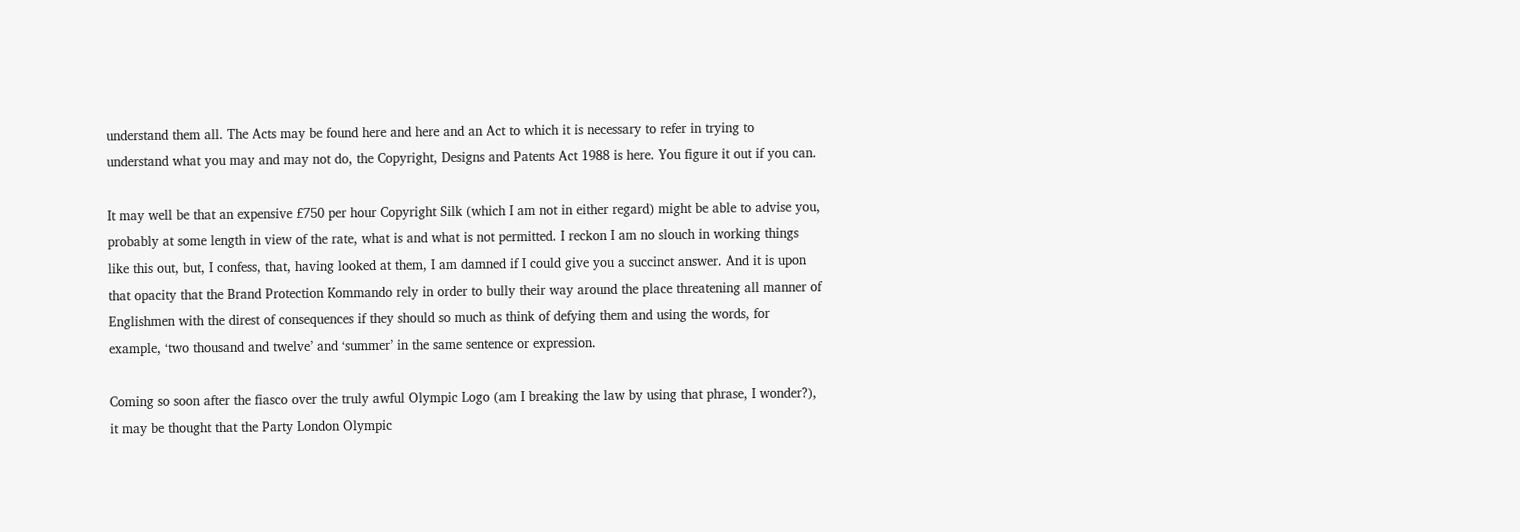understand them all. The Acts may be found here and here and an Act to which it is necessary to refer in trying to understand what you may and may not do, the Copyright, Designs and Patents Act 1988 is here. You figure it out if you can.

It may well be that an expensive £750 per hour Copyright Silk (which I am not in either regard) might be able to advise you, probably at some length in view of the rate, what is and what is not permitted. I reckon I am no slouch in working things like this out, but, I confess, that, having looked at them, I am damned if I could give you a succinct answer. And it is upon that opacity that the Brand Protection Kommando rely in order to bully their way around the place threatening all manner of Englishmen with the direst of consequences if they should so much as think of defying them and using the words, for example, ‘two thousand and twelve’ and ‘summer’ in the same sentence or expression.

Coming so soon after the fiasco over the truly awful Olympic Logo (am I breaking the law by using that phrase, I wonder?), it may be thought that the Party London Olympic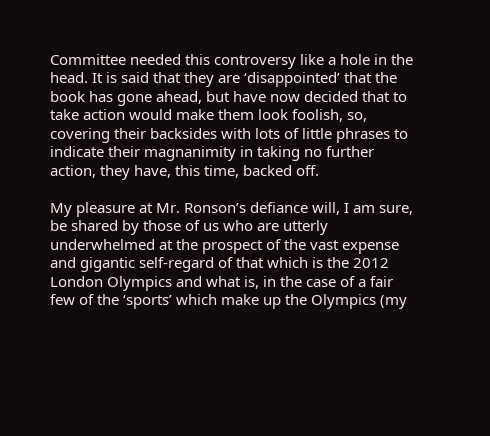Committee needed this controversy like a hole in the head. It is said that they are ‘disappointed’ that the book has gone ahead, but have now decided that to take action would make them look foolish, so, covering their backsides with lots of little phrases to indicate their magnanimity in taking no further action, they have, this time, backed off.

My pleasure at Mr. Ronson’s defiance will, I am sure, be shared by those of us who are utterly underwhelmed at the prospect of the vast expense and gigantic self-regard of that which is the 2012 London Olympics and what is, in the case of a fair few of the ‘sports’ which make up the Olympics (my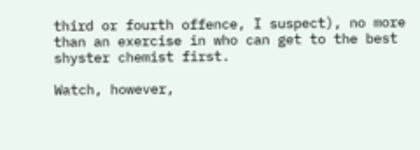third or fourth offence, I suspect), no more than an exercise in who can get to the best shyster chemist first.

Watch, however,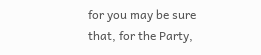for you may be sure that, for the Party,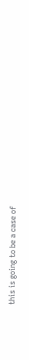this is going to be a case of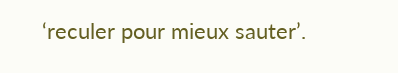‘reculer pour mieux sauter’.